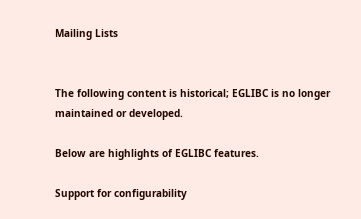Mailing Lists


The following content is historical; EGLIBC is no longer maintained or developed.

Below are highlights of EGLIBC features.

Support for configurability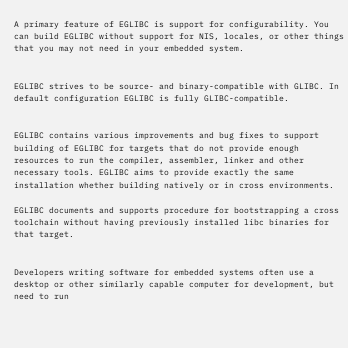A primary feature of EGLIBC is support for configurability. You can build EGLIBC without support for NIS, locales, or other things that you may not need in your embedded system.


EGLIBC strives to be source- and binary-compatible with GLIBC. In default configuration EGLIBC is fully GLIBC-compatible.


EGLIBC contains various improvements and bug fixes to support building of EGLIBC for targets that do not provide enough resources to run the compiler, assembler, linker and other necessary tools. EGLIBC aims to provide exactly the same installation whether building natively or in cross environments.

EGLIBC documents and supports procedure for bootstrapping a cross toolchain without having previously installed libc binaries for that target.


Developers writing software for embedded systems often use a desktop or other similarly capable computer for development, but need to run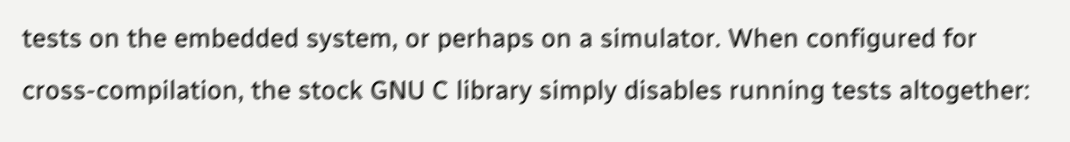tests on the embedded system, or perhaps on a simulator. When configured for cross-compilation, the stock GNU C library simply disables running tests altogether: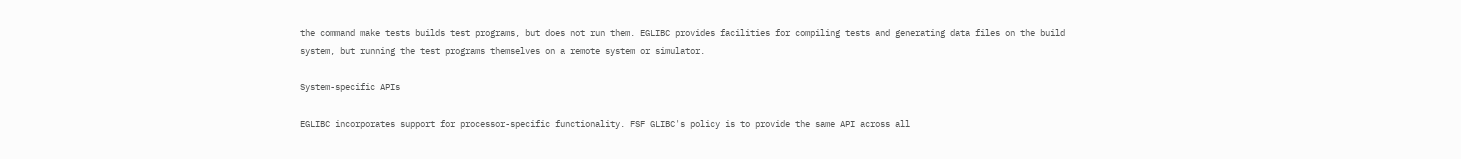the command make tests builds test programs, but does not run them. EGLIBC provides facilities for compiling tests and generating data files on the build system, but running the test programs themselves on a remote system or simulator.

System-specific APIs

EGLIBC incorporates support for processor-specific functionality. FSF GLIBC's policy is to provide the same API across all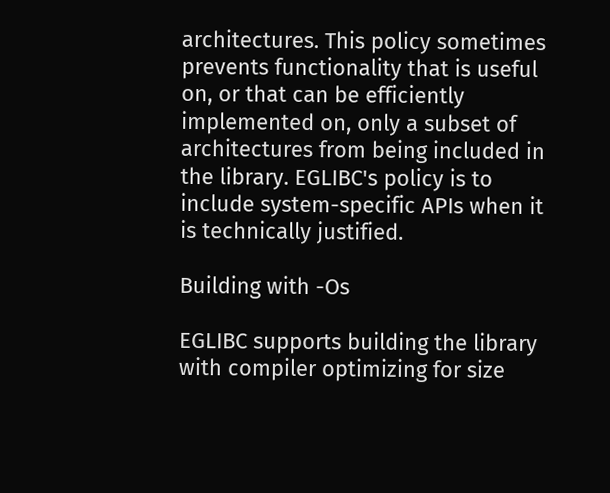architectures. This policy sometimes prevents functionality that is useful on, or that can be efficiently implemented on, only a subset of architectures from being included in the library. EGLIBC's policy is to include system-specific APIs when it is technically justified.

Building with -Os

EGLIBC supports building the library with compiler optimizing for size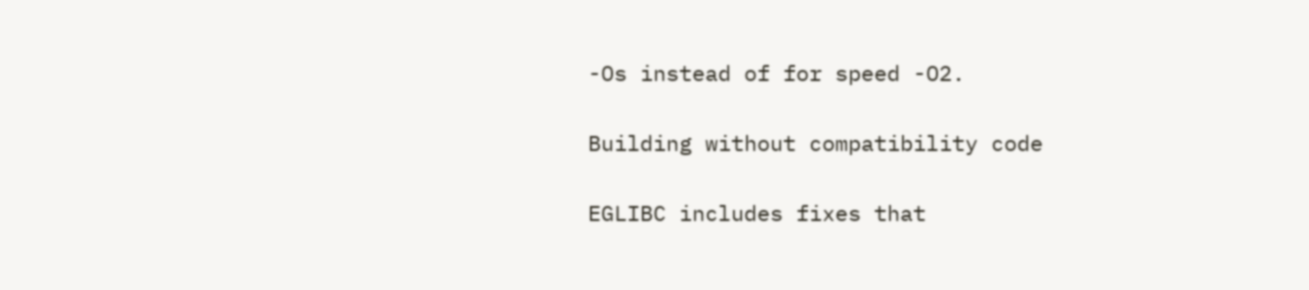-Os instead of for speed -O2.

Building without compatibility code

EGLIBC includes fixes that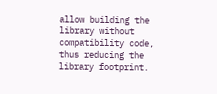allow building the library without compatibility code, thus reducing the library footprint.